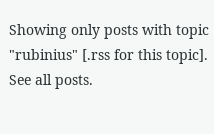Showing only posts with topic "rubinius" [.rss for this topic]. See all posts.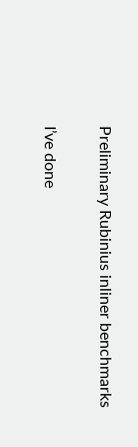Preliminary Rubinius inliner benchmarks

I’ve done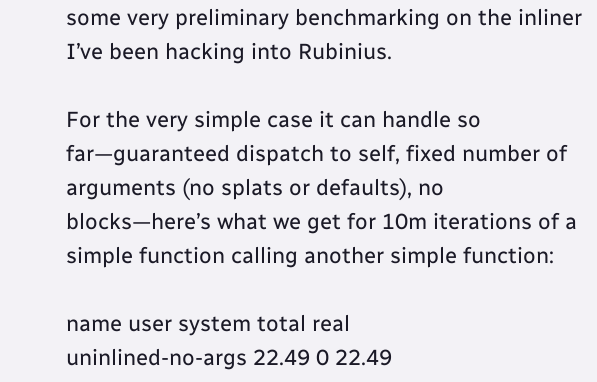some very preliminary benchmarking on the inliner I’ve been hacking into Rubinius.

For the very simple case it can handle so far—guaranteed dispatch to self, fixed number of arguments (no splats or defaults), no blocks—here’s what we get for 10m iterations of a simple function calling another simple function:

name user system total real
uninlined-no-args 22.49 0 22.49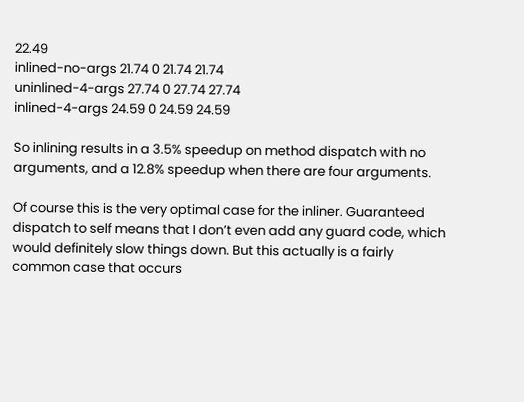22.49
inlined-no-args 21.74 0 21.74 21.74
uninlined-4-args 27.74 0 27.74 27.74
inlined-4-args 24.59 0 24.59 24.59

So inlining results in a 3.5% speedup on method dispatch with no arguments, and a 12.8% speedup when there are four arguments.

Of course this is the very optimal case for the inliner. Guaranteed dispatch to self means that I don’t even add any guard code, which would definitely slow things down. But this actually is a fairly common case that occurs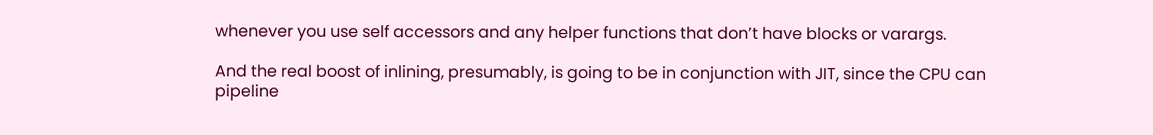whenever you use self accessors and any helper functions that don’t have blocks or varargs.

And the real boost of inlining, presumably, is going to be in conjunction with JIT, since the CPU can pipeline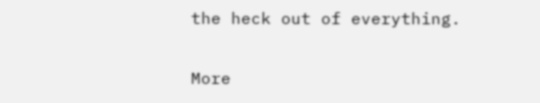the heck out of everything.

More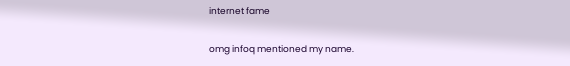internet fame

omg infoq mentioned my name.